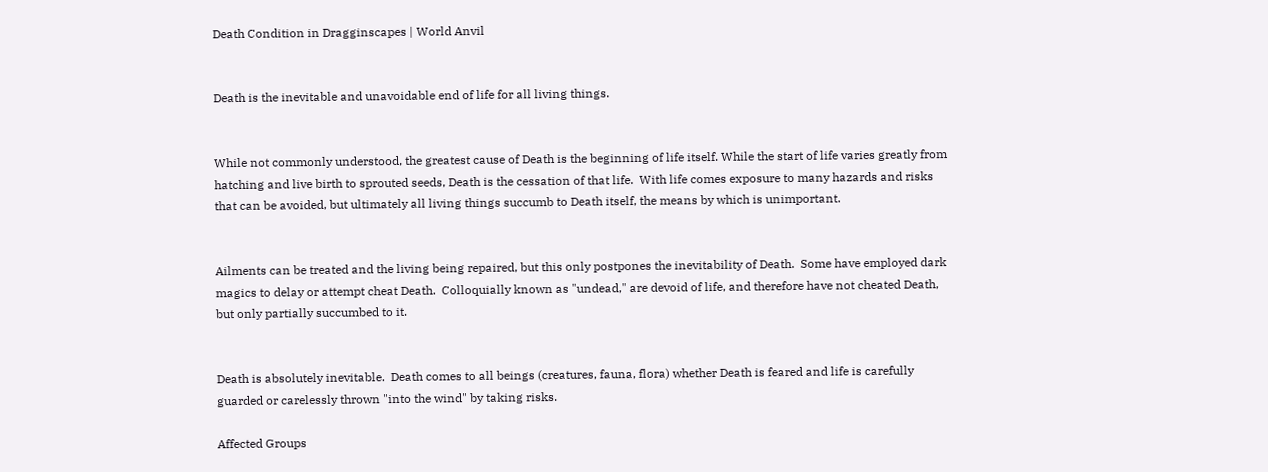Death Condition in Dragginscapes | World Anvil


Death is the inevitable and unavoidable end of life for all living things.


While not commonly understood, the greatest cause of Death is the beginning of life itself. While the start of life varies greatly from hatching and live birth to sprouted seeds, Death is the cessation of that life.  With life comes exposure to many hazards and risks that can be avoided, but ultimately all living things succumb to Death itself, the means by which is unimportant.


Ailments can be treated and the living being repaired, but this only postpones the inevitability of Death.  Some have employed dark magics to delay or attempt cheat Death.  Colloquially known as "undead," are devoid of life, and therefore have not cheated Death, but only partially succumbed to it.


Death is absolutely inevitable.  Death comes to all beings (creatures, fauna, flora) whether Death is feared and life is carefully guarded or carelessly thrown "into the wind" by taking risks.

Affected Groups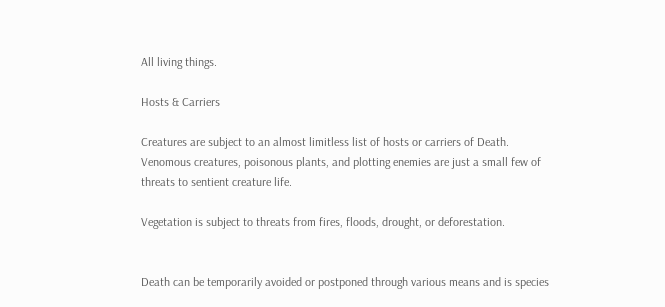All living things.

Hosts & Carriers

Creatures are subject to an almost limitless list of hosts or carriers of Death. Venomous creatures, poisonous plants, and plotting enemies are just a small few of threats to sentient creature life.

Vegetation is subject to threats from fires, floods, drought, or deforestation.


Death can be temporarily avoided or postponed through various means and is species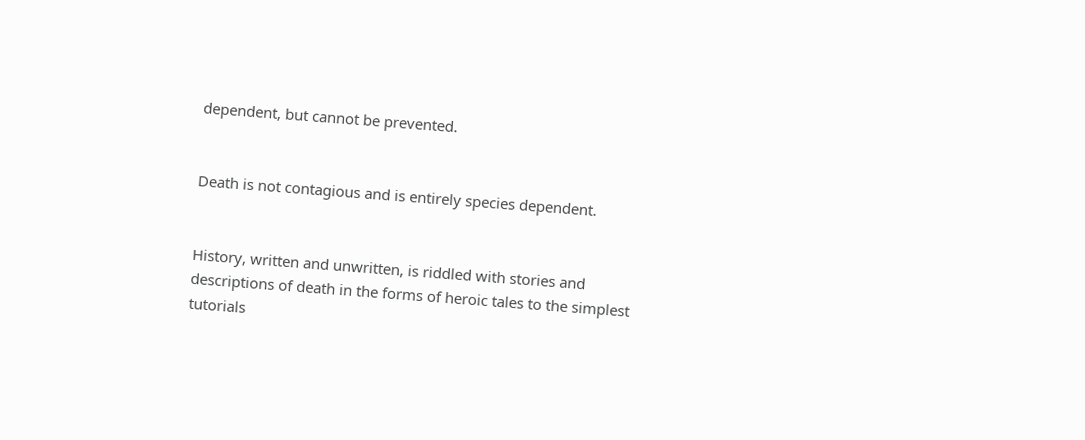dependent, but cannot be prevented.


Death is not contagious and is entirely species dependent.


History, written and unwritten, is riddled with stories and descriptions of death in the forms of heroic tales to the simplest tutorials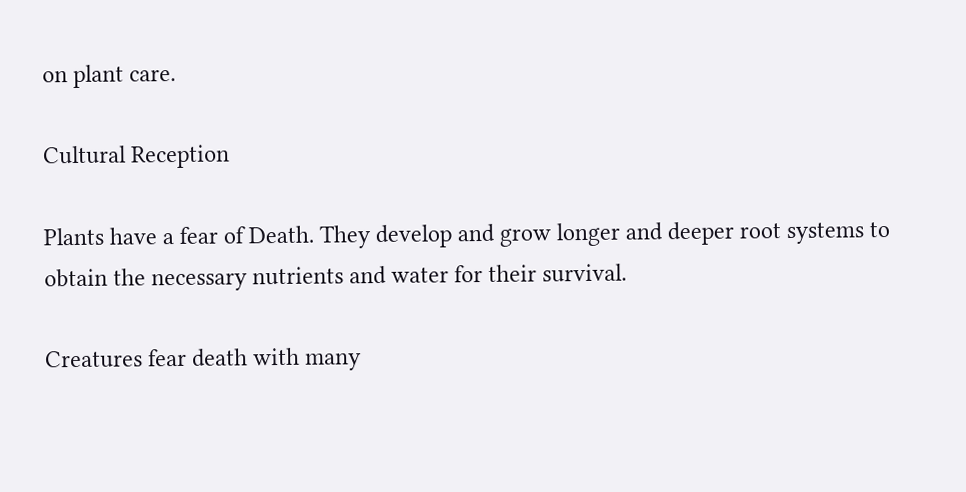on plant care.

Cultural Reception

Plants have a fear of Death. They develop and grow longer and deeper root systems to obtain the necessary nutrients and water for their survival.

Creatures fear death with many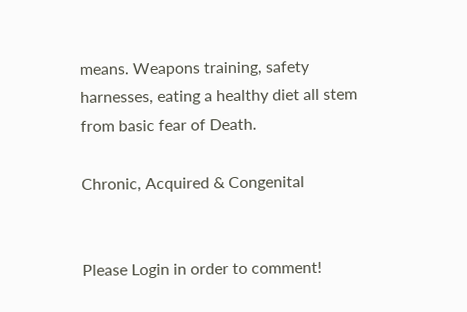means. Weapons training, safety harnesses, eating a healthy diet all stem from basic fear of Death.

Chronic, Acquired & Congenital


Please Login in order to comment!